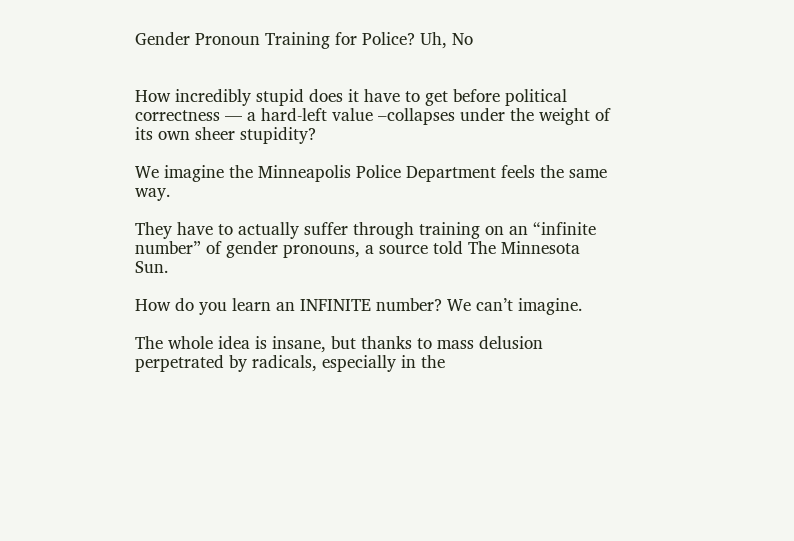Gender Pronoun Training for Police? Uh, No


How incredibly stupid does it have to get before political correctness — a hard-left value –collapses under the weight of its own sheer stupidity?

We imagine the Minneapolis Police Department feels the same way.

They have to actually suffer through training on an “infinite number” of gender pronouns, a source told The Minnesota Sun.

How do you learn an INFINITE number? We can’t imagine.

The whole idea is insane, but thanks to mass delusion perpetrated by radicals, especially in the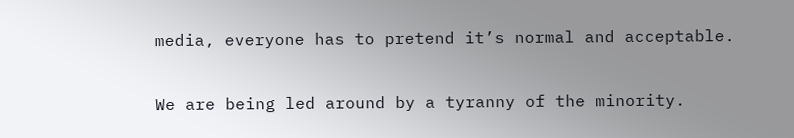media, everyone has to pretend it’s normal and acceptable.

We are being led around by a tyranny of the minority.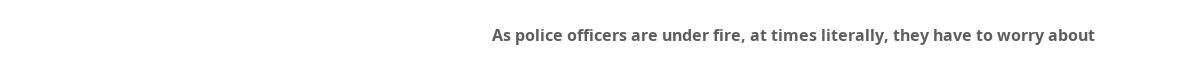As police officers are under fire, at times literally, they have to worry about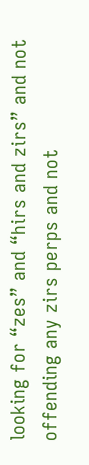looking for “zes” and “hirs and zirs” and not offending any zirs perps and not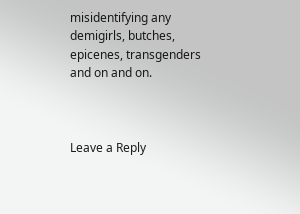misidentifying any demigirls, butches, epicenes, transgenders and on and on.



Leave a Reply